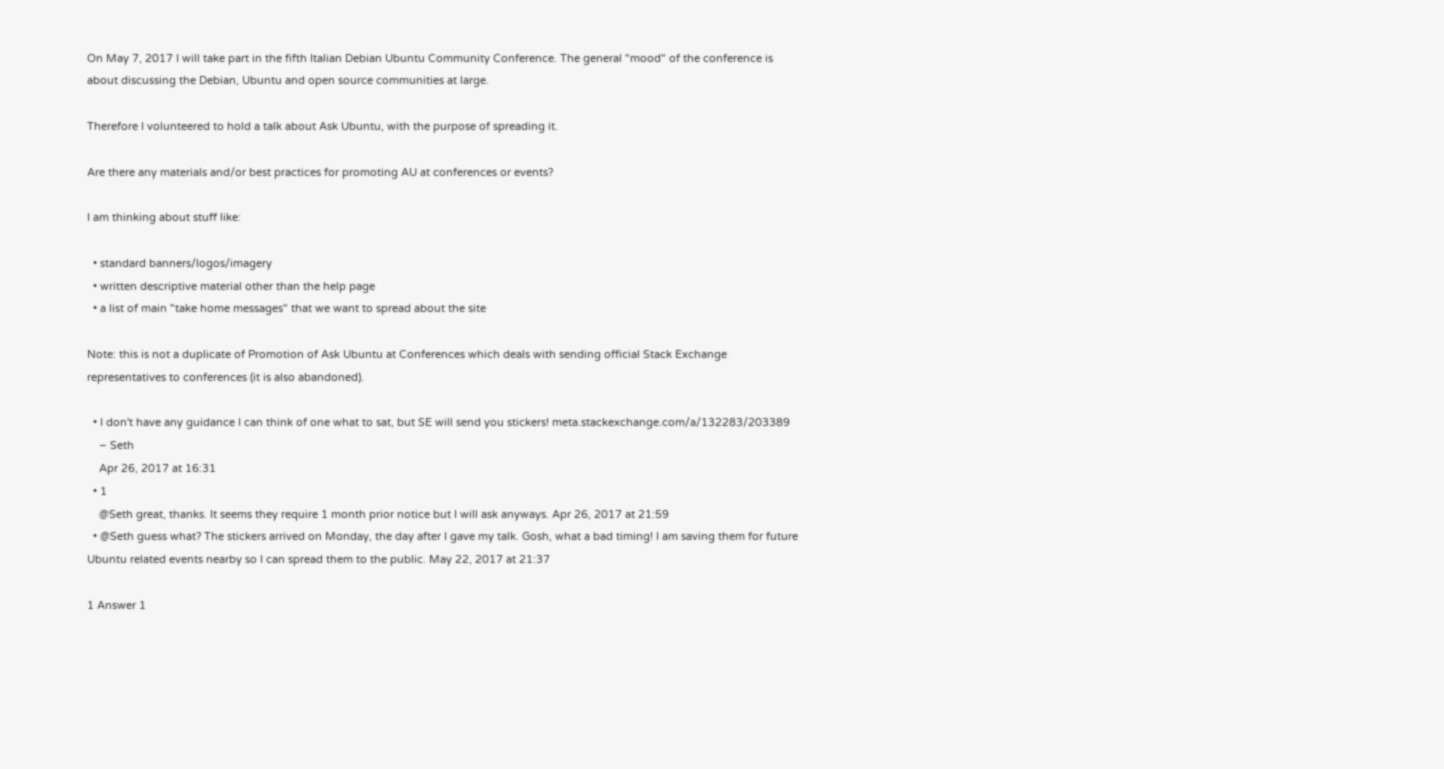On May 7, 2017 I will take part in the fifth Italian Debian Ubuntu Community Conference. The general "mood" of the conference is about discussing the Debian, Ubuntu and open source communities at large.

Therefore I volunteered to hold a talk about Ask Ubuntu, with the purpose of spreading it.

Are there any materials and/or best practices for promoting AU at conferences or events?

I am thinking about stuff like:

  • standard banners/logos/imagery
  • written descriptive material other than the help page
  • a list of main "take home messages" that we want to spread about the site

Note: this is not a duplicate of Promotion of Ask Ubuntu at Conferences which deals with sending official Stack Exchange representatives to conferences (it is also abandoned).

  • I don't have any guidance I can think of one what to sat, but SE will send you stickers! meta.stackexchange.com/a/132283/203389
    – Seth
    Apr 26, 2017 at 16:31
  • 1
    @Seth great, thanks. It seems they require 1 month prior notice but I will ask anyways. Apr 26, 2017 at 21:59
  • @Seth guess what? The stickers arrived on Monday, the day after I gave my talk. Gosh, what a bad timing! I am saving them for future Ubuntu related events nearby so I can spread them to the public. May 22, 2017 at 21:37

1 Answer 1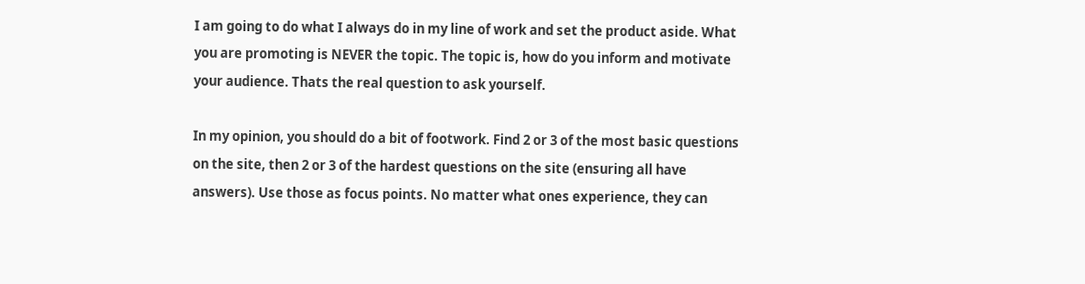I am going to do what I always do in my line of work and set the product aside. What you are promoting is NEVER the topic. The topic is, how do you inform and motivate your audience. Thats the real question to ask yourself.

In my opinion, you should do a bit of footwork. Find 2 or 3 of the most basic questions on the site, then 2 or 3 of the hardest questions on the site (ensuring all have answers). Use those as focus points. No matter what ones experience, they can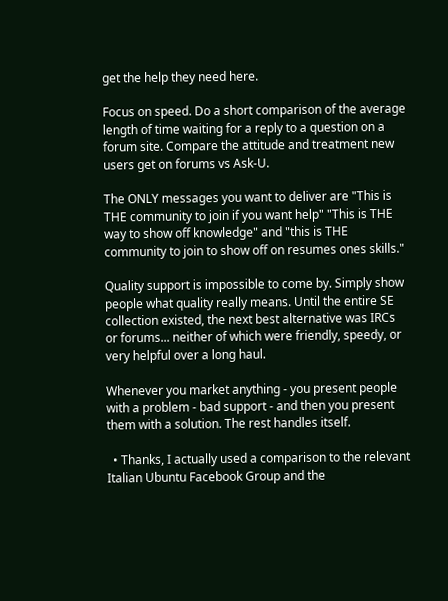get the help they need here.

Focus on speed. Do a short comparison of the average length of time waiting for a reply to a question on a forum site. Compare the attitude and treatment new users get on forums vs Ask-U.

The ONLY messages you want to deliver are "This is THE community to join if you want help" "This is THE way to show off knowledge" and "this is THE community to join to show off on resumes ones skills."

Quality support is impossible to come by. Simply show people what quality really means. Until the entire SE collection existed, the next best alternative was IRCs or forums... neither of which were friendly, speedy, or very helpful over a long haul.

Whenever you market anything - you present people with a problem - bad support - and then you present them with a solution. The rest handles itself.

  • Thanks, I actually used a comparison to the relevant Italian Ubuntu Facebook Group and the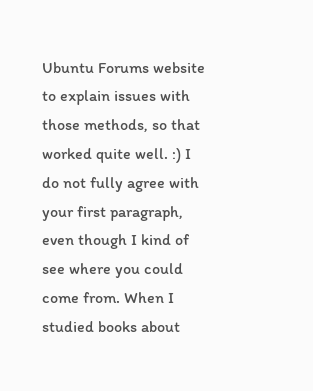Ubuntu Forums website to explain issues with those methods, so that worked quite well. :) I do not fully agree with your first paragraph, even though I kind of see where you could come from. When I studied books about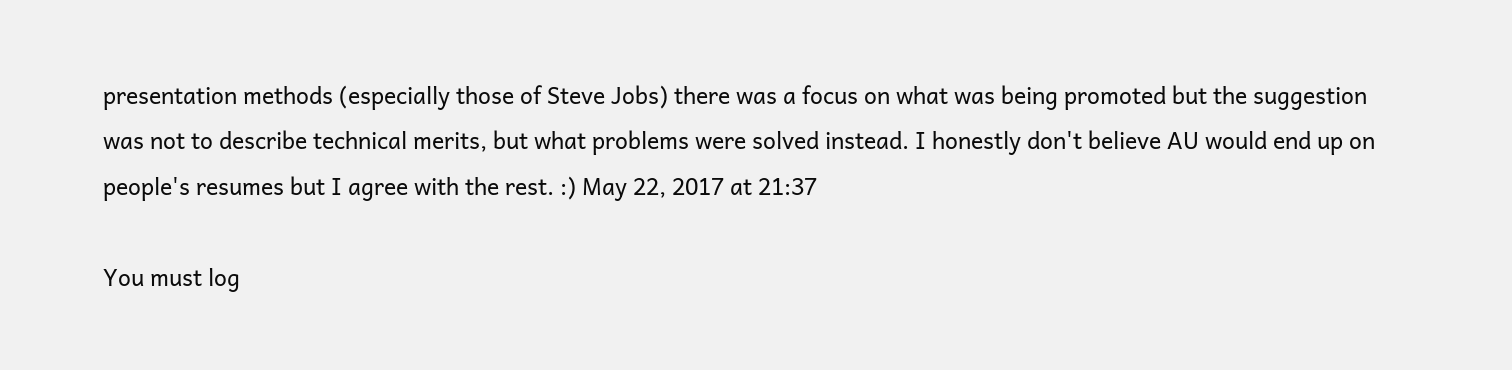presentation methods (especially those of Steve Jobs) there was a focus on what was being promoted but the suggestion was not to describe technical merits, but what problems were solved instead. I honestly don't believe AU would end up on people's resumes but I agree with the rest. :) May 22, 2017 at 21:37

You must log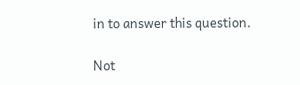in to answer this question.

Not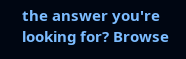the answer you're looking for? Browse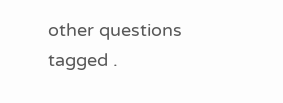other questions tagged .